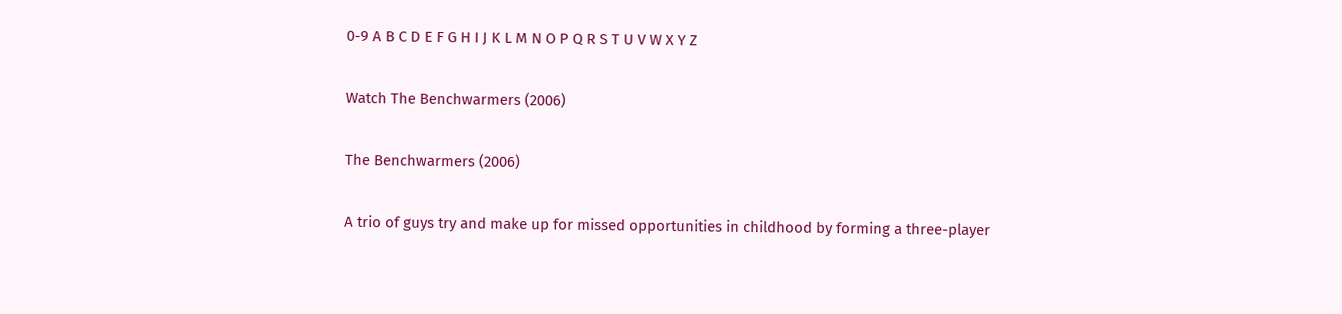0-9 A B C D E F G H I J K L M N O P Q R S T U V W X Y Z

Watch The Benchwarmers (2006)

The Benchwarmers (2006)

A trio of guys try and make up for missed opportunities in childhood by forming a three-player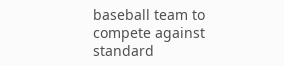baseball team to compete against standard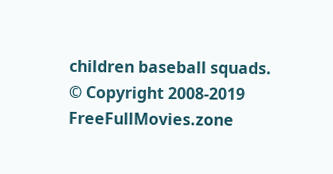children baseball squads.
© Copyright 2008-2019 FreeFullMovies.zone